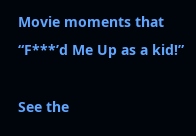Movie moments that “F***’d Me Up as a kid!”

See the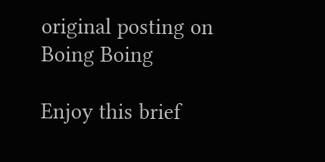original posting on Boing Boing

Enjoy this brief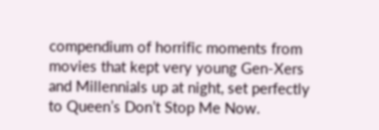compendium of horrific moments from movies that kept very young Gen-Xers and Millennials up at night, set perfectly to Queen’s Don’t Stop Me Now.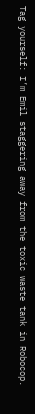Tag yourself: I’m Emil staggering away from the toxic waste tank in Robocop.